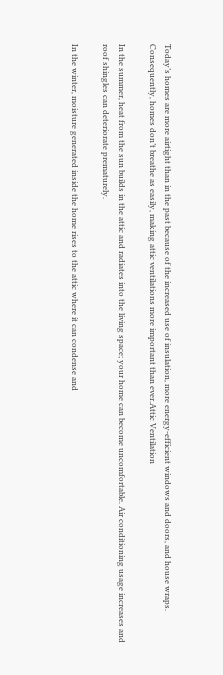Today’s homes are more airtight than in the past because of the increased use of insulation, more energy-efficient windows and doors, and house wraps. Consequently, homes don’t breathe as easily, making attic ventilations more important than ever.Attic Ventilation

In the summer, heat from the sun builds in the attic and radiates into the living space; your home can become uncomfortable. Air conditioning usage increases and roof shingles can deteriorate prematurely.

In the winter, moisture generated inside the home rises to the attic where it can condense and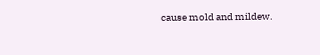cause mold and mildew.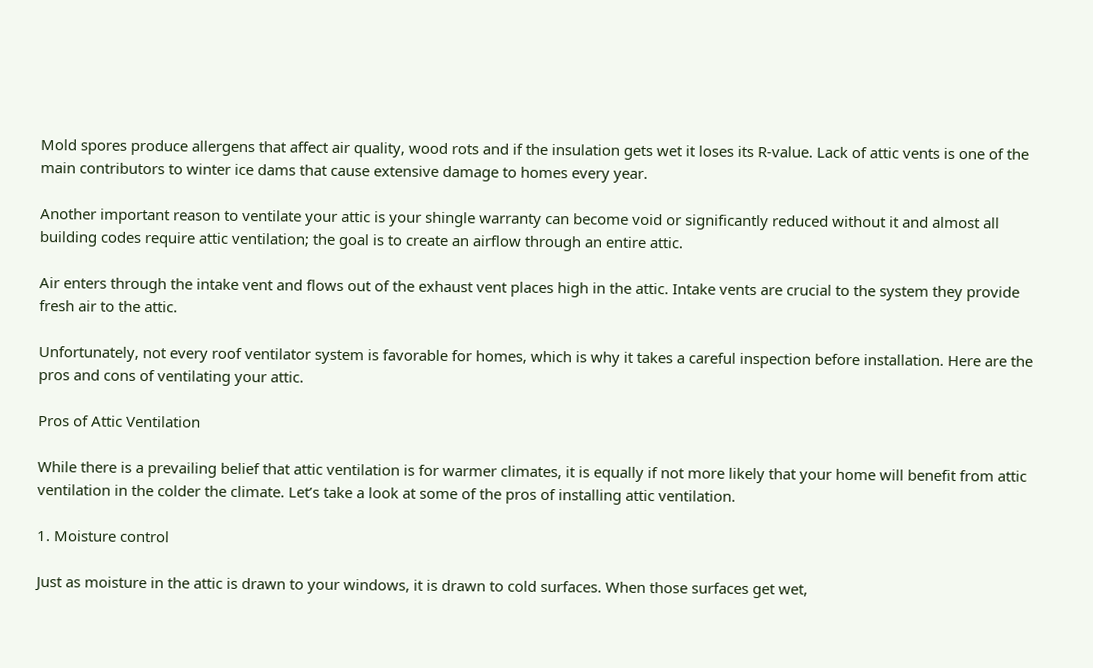Mold spores produce allergens that affect air quality, wood rots and if the insulation gets wet it loses its R-value. Lack of attic vents is one of the main contributors to winter ice dams that cause extensive damage to homes every year.

Another important reason to ventilate your attic is your shingle warranty can become void or significantly reduced without it and almost all building codes require attic ventilation; the goal is to create an airflow through an entire attic.

Air enters through the intake vent and flows out of the exhaust vent places high in the attic. Intake vents are crucial to the system they provide fresh air to the attic.

Unfortunately, not every roof ventilator system is favorable for homes, which is why it takes a careful inspection before installation. Here are the pros and cons of ventilating your attic.

Pros of Attic Ventilation

While there is a prevailing belief that attic ventilation is for warmer climates, it is equally if not more likely that your home will benefit from attic ventilation in the colder the climate. Let’s take a look at some of the pros of installing attic ventilation.

1. Moisture control

Just as moisture in the attic is drawn to your windows, it is drawn to cold surfaces. When those surfaces get wet,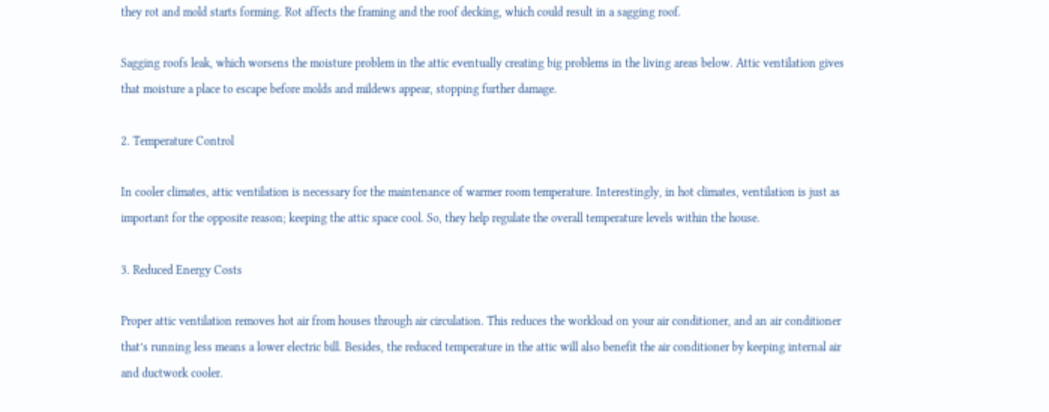they rot and mold starts forming. Rot affects the framing and the roof decking, which could result in a sagging roof.

Sagging roofs leak, which worsens the moisture problem in the attic eventually creating big problems in the living areas below. Attic ventilation gives that moisture a place to escape before molds and mildews appear, stopping further damage.

2. Temperature Control

In cooler climates, attic ventilation is necessary for the maintenance of warmer room temperature. Interestingly, in hot climates, ventilation is just as important for the opposite reason; keeping the attic space cool. So, they help regulate the overall temperature levels within the house.

3. Reduced Energy Costs

Proper attic ventilation removes hot air from houses through air circulation. This reduces the workload on your air conditioner, and an air conditioner that’s running less means a lower electric bill. Besides, the reduced temperature in the attic will also benefit the air conditioner by keeping internal air and ductwork cooler.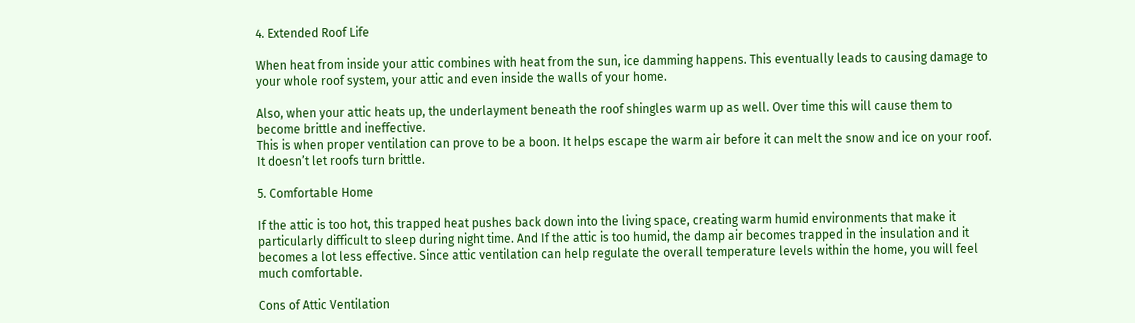4. Extended Roof Life

When heat from inside your attic combines with heat from the sun, ice damming happens. This eventually leads to causing damage to your whole roof system, your attic and even inside the walls of your home.

Also, when your attic heats up, the underlayment beneath the roof shingles warm up as well. Over time this will cause them to become brittle and ineffective.
This is when proper ventilation can prove to be a boon. It helps escape the warm air before it can melt the snow and ice on your roof. It doesn’t let roofs turn brittle.

5. Comfortable Home

If the attic is too hot, this trapped heat pushes back down into the living space, creating warm humid environments that make it particularly difficult to sleep during night time. And If the attic is too humid, the damp air becomes trapped in the insulation and it becomes a lot less effective. Since attic ventilation can help regulate the overall temperature levels within the home, you will feel much comfortable.

Cons of Attic Ventilation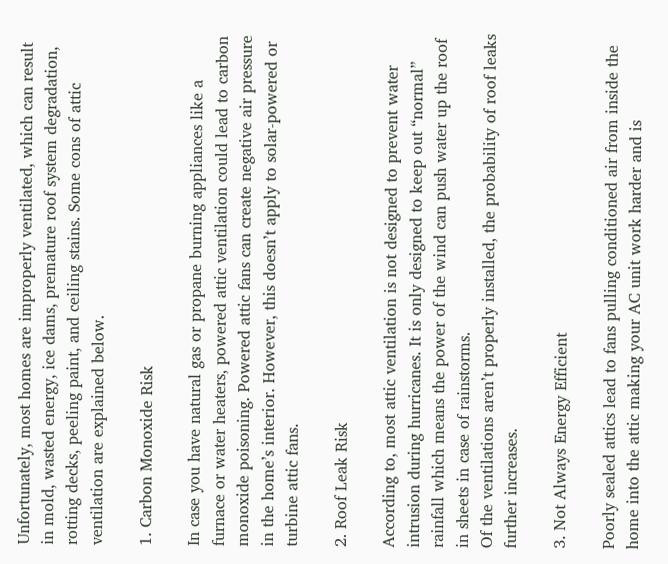Unfortunately, most homes are improperly ventilated, which can result in mold, wasted energy, ice dams, premature roof system degradation, rotting decks, peeling paint, and ceiling stains. Some cons of attic ventilation are explained below.

1. Carbon Monoxide Risk

In case you have natural gas or propane burning appliances like a furnace or water heaters, powered attic ventilation could lead to carbon monoxide poisoning. Powered attic fans can create negative air pressure in the home’s interior. However, this doesn’t apply to solar-powered or turbine attic fans.

2. Roof Leak Risk

According to, most attic ventilation is not designed to prevent water intrusion during hurricanes. It is only designed to keep out “normal” rainfall which means the power of the wind can push water up the roof in sheets in case of rainstorms.
Of the ventilations aren’t properly installed, the probability of roof leaks further increases.

3. Not Always Energy Efficient

Poorly sealed attics lead to fans pulling conditioned air from inside the home into the attic making your AC unit work harder and is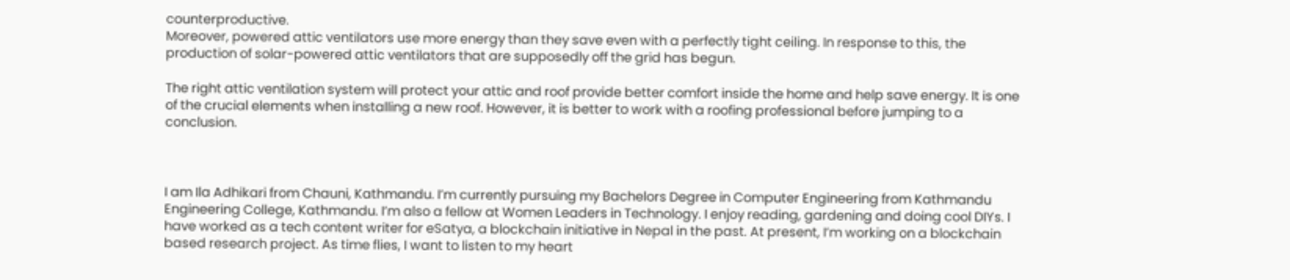counterproductive.
Moreover, powered attic ventilators use more energy than they save even with a perfectly tight ceiling. In response to this, the production of solar-powered attic ventilators that are supposedly off the grid has begun.

The right attic ventilation system will protect your attic and roof provide better comfort inside the home and help save energy. It is one of the crucial elements when installing a new roof. However, it is better to work with a roofing professional before jumping to a conclusion.



I am Ila Adhikari from Chauni, Kathmandu. I’m currently pursuing my Bachelors Degree in Computer Engineering from Kathmandu Engineering College, Kathmandu. I’m also a fellow at Women Leaders in Technology. I enjoy reading, gardening and doing cool DIYs. I have worked as a tech content writer for eSatya, a blockchain initiative in Nepal in the past. At present, I’m working on a blockchain based research project. As time flies, I want to listen to my heart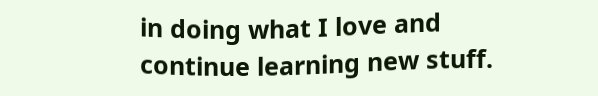in doing what I love and continue learning new stuff.